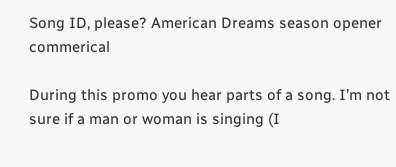Song ID, please? American Dreams season opener commerical

During this promo you hear parts of a song. I’m not sure if a man or woman is singing (I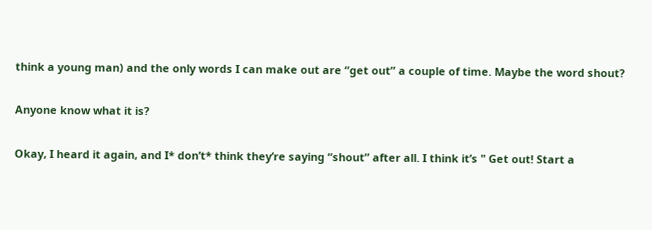think a young man) and the only words I can make out are “get out” a couple of time. Maybe the word shout?

Anyone know what it is?

Okay, I heard it again, and I* don’t* think they’re saying “shout” after all. I think it’s " Get out! Start a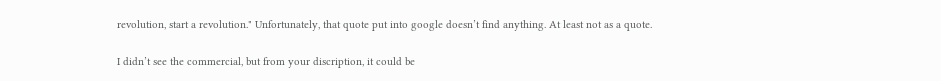revolution, start a revolution." Unfortunately, that quote put into google doesn’t find anything. At least not as a quote.

I didn’t see the commercial, but from your discription, it could be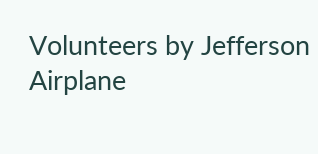Volunteers by Jefferson Airplane